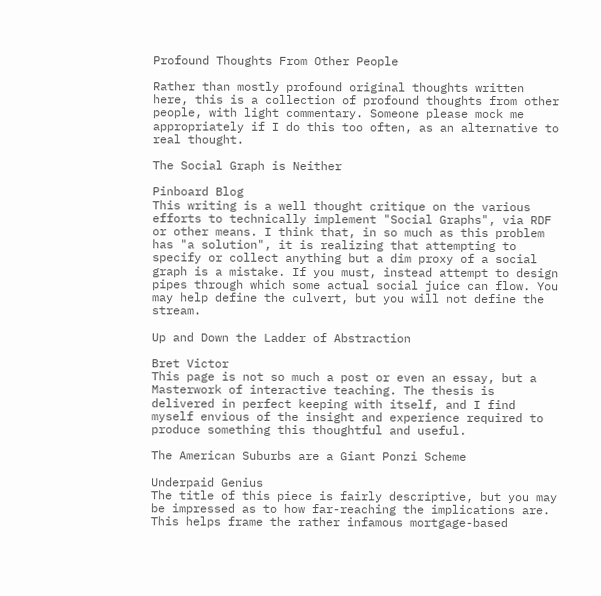Profound Thoughts From Other People

Rather than mostly profound original thoughts written here, this is a collection of profound thoughts from other people, with light commentary. Someone please mock me appropriately if I do this too often, as an alternative to real thought.

The Social Graph is Neither

Pinboard Blog
This writing is a well thought critique on the various efforts to technically implement "Social Graphs", via RDF or other means. I think that, in so much as this problem has "a solution", it is realizing that attempting to specify or collect anything but a dim proxy of a social graph is a mistake. If you must, instead attempt to design pipes through which some actual social juice can flow. You may help define the culvert, but you will not define the stream.

Up and Down the Ladder of Abstraction

Bret Victor
This page is not so much a post or even an essay, but a Masterwork of interactive teaching. The thesis is delivered in perfect keeping with itself, and I find myself envious of the insight and experience required to produce something this thoughtful and useful.

The American Suburbs are a Giant Ponzi Scheme

Underpaid Genius
The title of this piece is fairly descriptive, but you may be impressed as to how far-reaching the implications are. This helps frame the rather infamous mortgage-based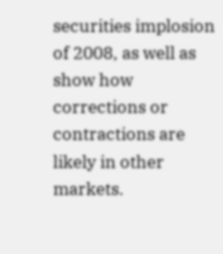securities implosion of 2008, as well as show how corrections or contractions are likely in other markets.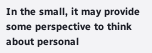In the small, it may provide some perspective to think about personal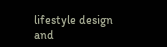lifestyle design and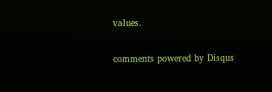values.

comments powered by Disqus